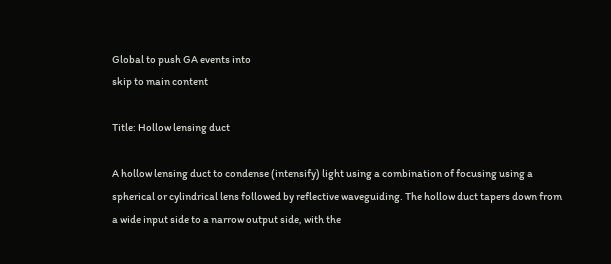Global to push GA events into
skip to main content

Title: Hollow lensing duct

A hollow lensing duct to condense (intensify) light using a combination of focusing using a spherical or cylindrical lens followed by reflective waveguiding. The hollow duct tapers down from a wide input side to a narrow output side, with the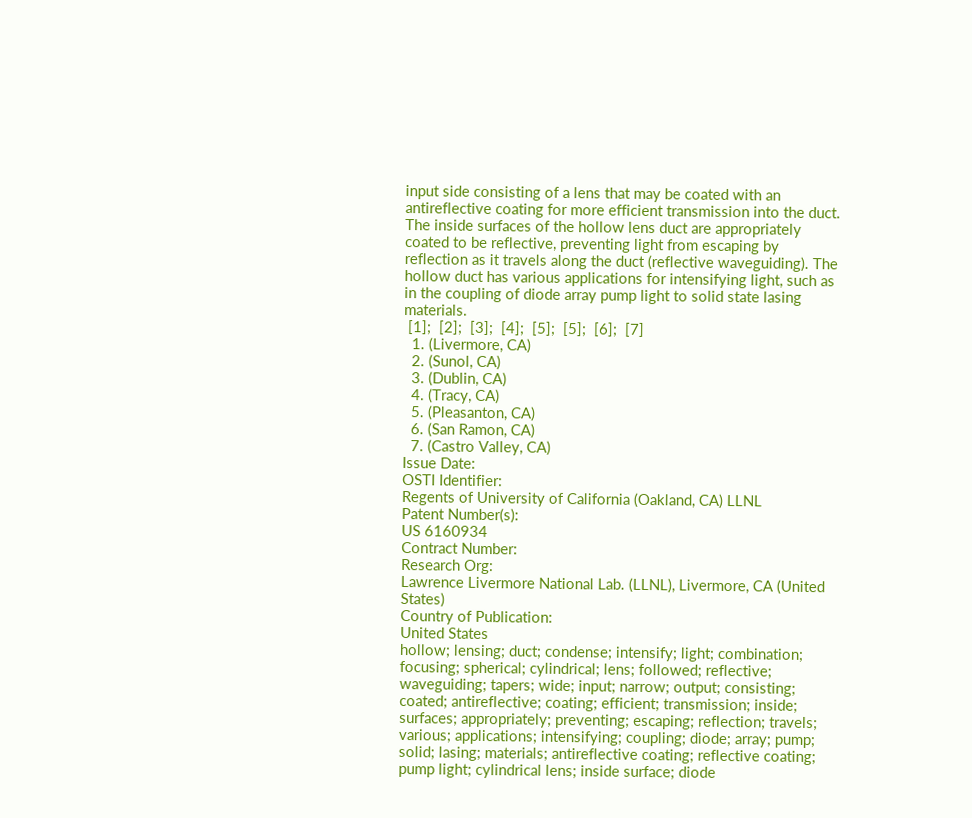input side consisting of a lens that may be coated with an antireflective coating for more efficient transmission into the duct. The inside surfaces of the hollow lens duct are appropriately coated to be reflective, preventing light from escaping by reflection as it travels along the duct (reflective waveguiding). The hollow duct has various applications for intensifying light, such as in the coupling of diode array pump light to solid state lasing materials.
 [1];  [2];  [3];  [4];  [5];  [5];  [6];  [7]
  1. (Livermore, CA)
  2. (Sunol, CA)
  3. (Dublin, CA)
  4. (Tracy, CA)
  5. (Pleasanton, CA)
  6. (San Ramon, CA)
  7. (Castro Valley, CA)
Issue Date:
OSTI Identifier:
Regents of University of California (Oakland, CA) LLNL
Patent Number(s):
US 6160934
Contract Number:
Research Org:
Lawrence Livermore National Lab. (LLNL), Livermore, CA (United States)
Country of Publication:
United States
hollow; lensing; duct; condense; intensify; light; combination; focusing; spherical; cylindrical; lens; followed; reflective; waveguiding; tapers; wide; input; narrow; output; consisting; coated; antireflective; coating; efficient; transmission; inside; surfaces; appropriately; preventing; escaping; reflection; travels; various; applications; intensifying; coupling; diode; array; pump; solid; lasing; materials; antireflective coating; reflective coating; pump light; cylindrical lens; inside surface; diode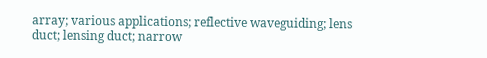array; various applications; reflective waveguiding; lens duct; lensing duct; narrow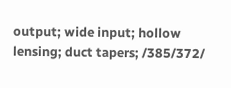output; wide input; hollow lensing; duct tapers; /385/372/